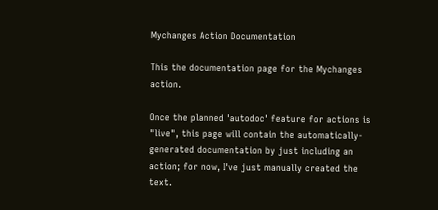Mychanges Action Documentation

This the documentation page for the Mychanges action.

Once the planned 'autodoc' feature for actions is "live", this page will contain the automatically-generated documentation by just including an action; for now, I've just manually created the text.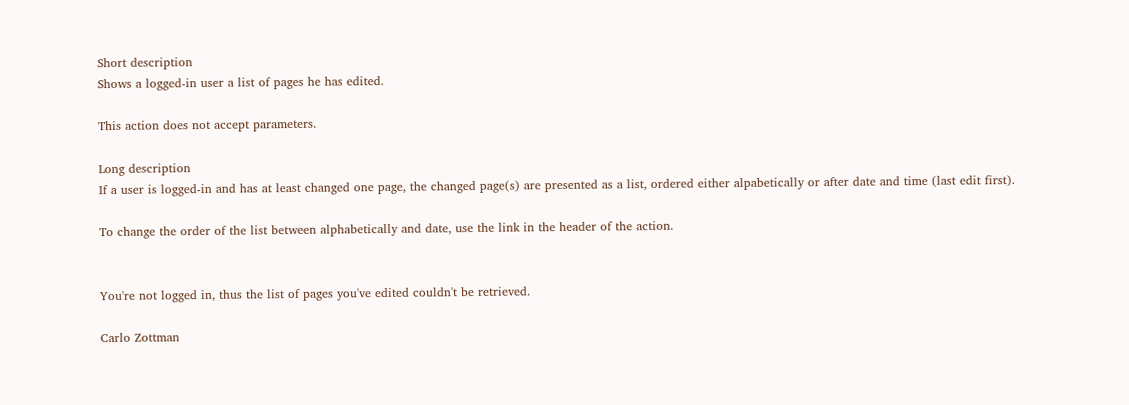Short description
Shows a logged-in user a list of pages he has edited.

This action does not accept parameters.

Long description
If a user is logged-in and has at least changed one page, the changed page(s) are presented as a list, ordered either alpabetically or after date and time (last edit first).

To change the order of the list between alphabetically and date, use the link in the header of the action.


You're not logged in, thus the list of pages you've edited couldn't be retrieved.

Carlo Zottman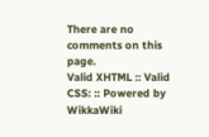There are no comments on this page.
Valid XHTML :: Valid CSS: :: Powered by WikkaWiki